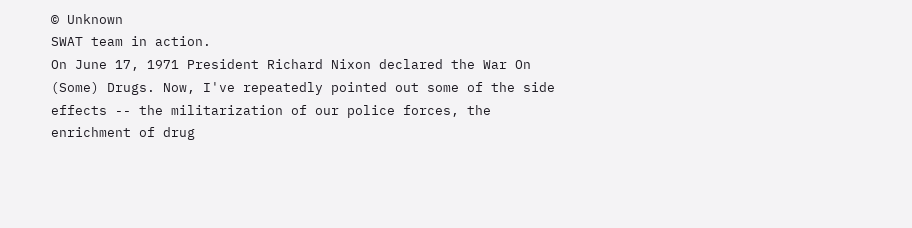© Unknown
SWAT team in action.
On June 17, 1971 President Richard Nixon declared the War On (Some) Drugs. Now, I've repeatedly pointed out some of the side effects -- the militarization of our police forces, the enrichment of drug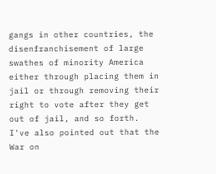gangs in other countries, the disenfranchisement of large swathes of minority America either through placing them in jail or through removing their right to vote after they get out of jail, and so forth. I've also pointed out that the War on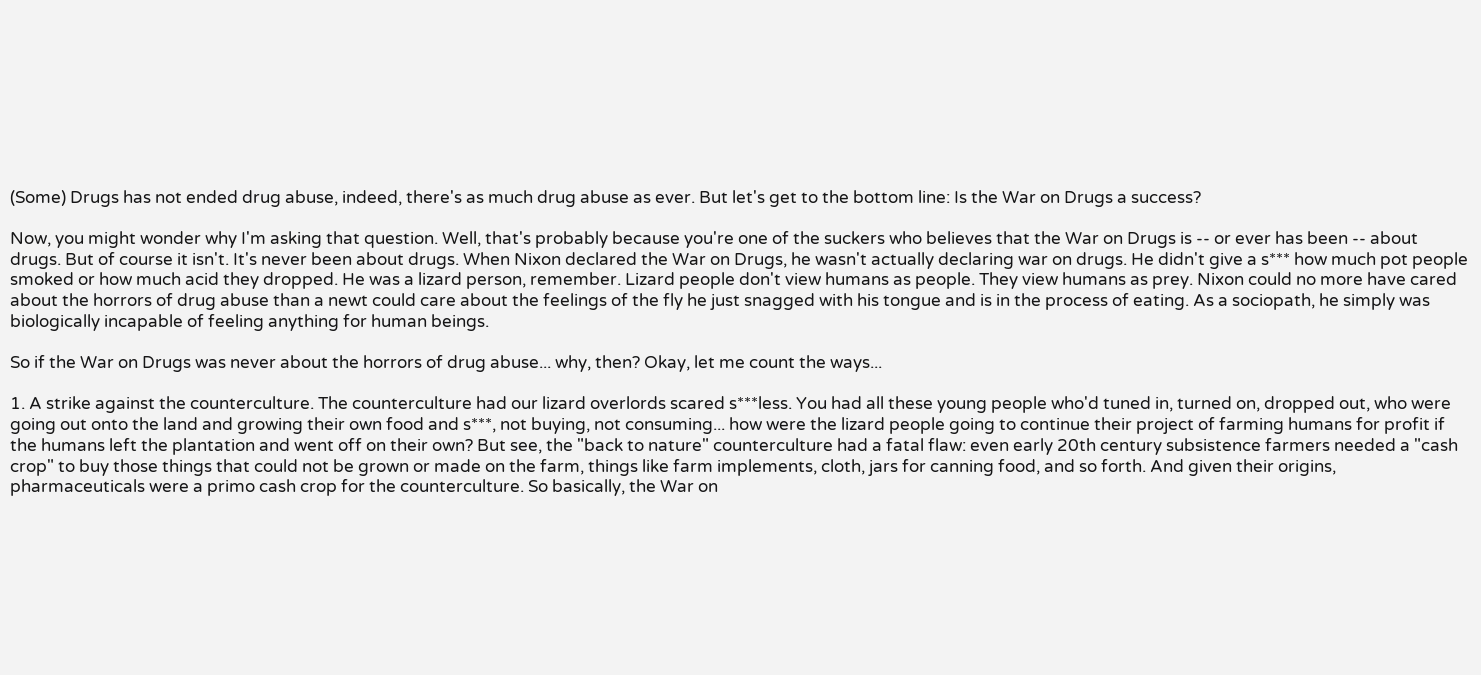(Some) Drugs has not ended drug abuse, indeed, there's as much drug abuse as ever. But let's get to the bottom line: Is the War on Drugs a success?

Now, you might wonder why I'm asking that question. Well, that's probably because you're one of the suckers who believes that the War on Drugs is -- or ever has been -- about drugs. But of course it isn't. It's never been about drugs. When Nixon declared the War on Drugs, he wasn't actually declaring war on drugs. He didn't give a s*** how much pot people smoked or how much acid they dropped. He was a lizard person, remember. Lizard people don't view humans as people. They view humans as prey. Nixon could no more have cared about the horrors of drug abuse than a newt could care about the feelings of the fly he just snagged with his tongue and is in the process of eating. As a sociopath, he simply was biologically incapable of feeling anything for human beings.

So if the War on Drugs was never about the horrors of drug abuse... why, then? Okay, let me count the ways...

1. A strike against the counterculture. The counterculture had our lizard overlords scared s***less. You had all these young people who'd tuned in, turned on, dropped out, who were going out onto the land and growing their own food and s***, not buying, not consuming... how were the lizard people going to continue their project of farming humans for profit if the humans left the plantation and went off on their own? But see, the "back to nature" counterculture had a fatal flaw: even early 20th century subsistence farmers needed a "cash crop" to buy those things that could not be grown or made on the farm, things like farm implements, cloth, jars for canning food, and so forth. And given their origins, pharmaceuticals were a primo cash crop for the counterculture. So basically, the War on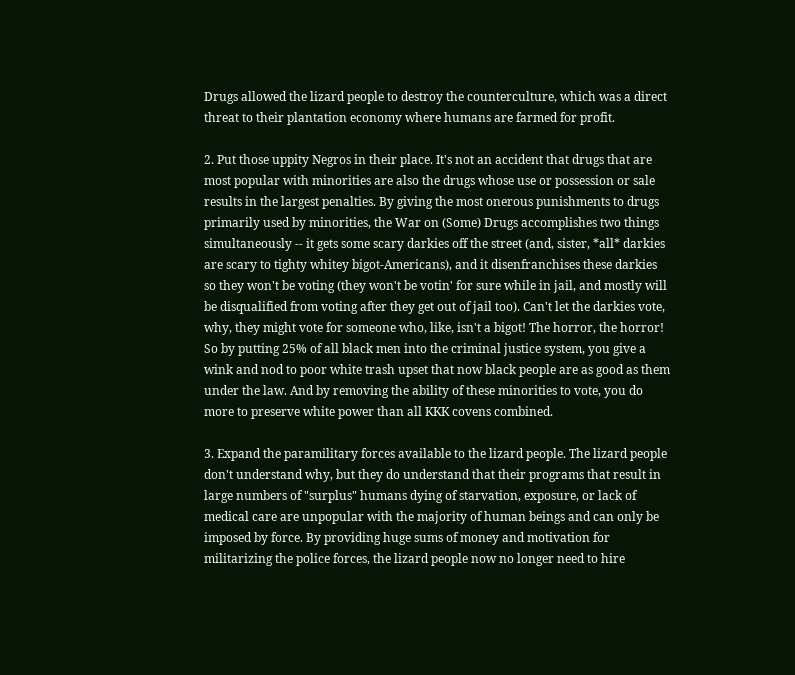Drugs allowed the lizard people to destroy the counterculture, which was a direct threat to their plantation economy where humans are farmed for profit.

2. Put those uppity Negros in their place. It's not an accident that drugs that are most popular with minorities are also the drugs whose use or possession or sale results in the largest penalties. By giving the most onerous punishments to drugs primarily used by minorities, the War on (Some) Drugs accomplishes two things simultaneously -- it gets some scary darkies off the street (and, sister, *all* darkies are scary to tighty whitey bigot-Americans), and it disenfranchises these darkies so they won't be voting (they won't be votin' for sure while in jail, and mostly will be disqualified from voting after they get out of jail too). Can't let the darkies vote, why, they might vote for someone who, like, isn't a bigot! The horror, the horror! So by putting 25% of all black men into the criminal justice system, you give a wink and nod to poor white trash upset that now black people are as good as them under the law. And by removing the ability of these minorities to vote, you do more to preserve white power than all KKK covens combined.

3. Expand the paramilitary forces available to the lizard people. The lizard people don't understand why, but they do understand that their programs that result in large numbers of "surplus" humans dying of starvation, exposure, or lack of medical care are unpopular with the majority of human beings and can only be imposed by force. By providing huge sums of money and motivation for militarizing the police forces, the lizard people now no longer need to hire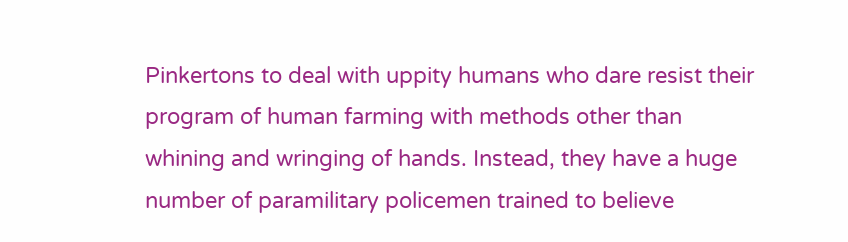Pinkertons to deal with uppity humans who dare resist their program of human farming with methods other than whining and wringing of hands. Instead, they have a huge number of paramilitary policemen trained to believe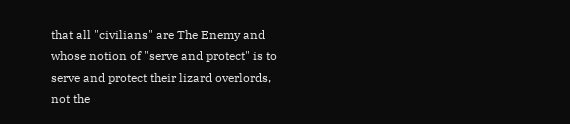that all "civilians" are The Enemy and whose notion of "serve and protect" is to serve and protect their lizard overlords, not the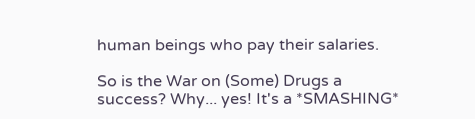human beings who pay their salaries.

So is the War on (Some) Drugs a success? Why... yes! It's a *SMASHING*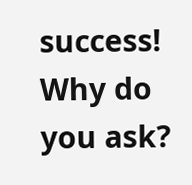success! Why do you ask?